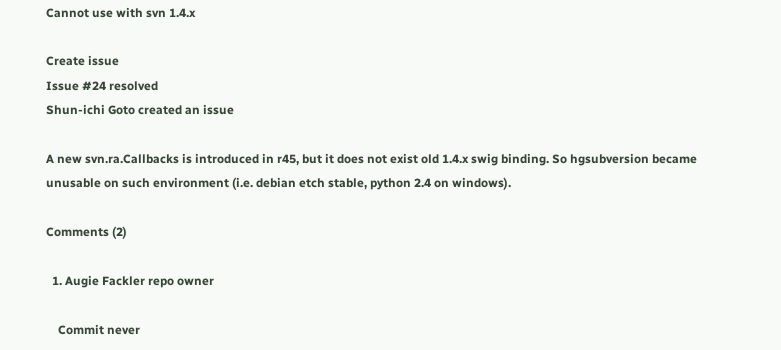Cannot use with svn 1.4.x

Create issue
Issue #24 resolved
Shun-ichi Goto created an issue

A new svn.ra.Callbacks is introduced in r45, but it does not exist old 1.4.x swig binding. So hgsubversion became unusable on such environment (i.e. debian etch stable, python 2.4 on windows).

Comments (2)

  1. Augie Fackler repo owner

    Commit never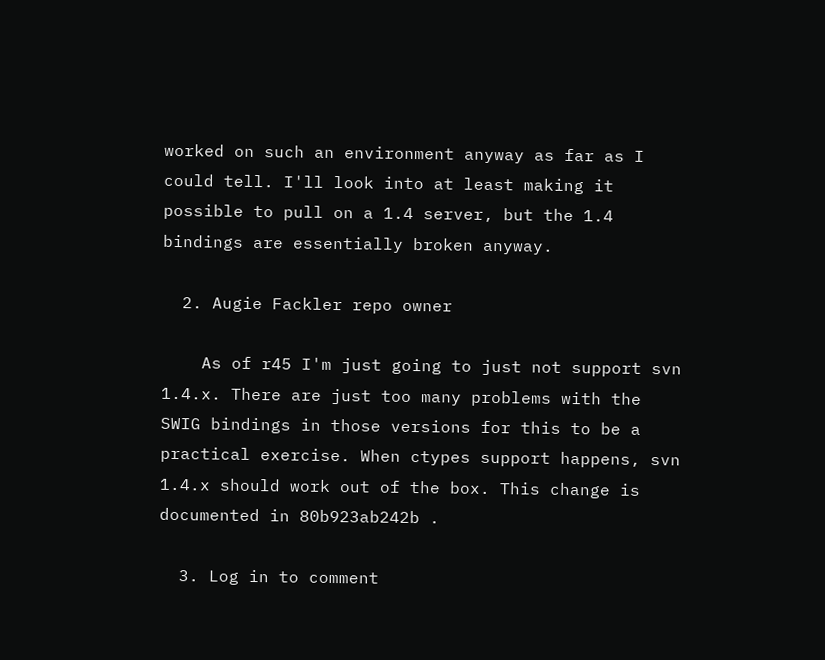worked on such an environment anyway as far as I could tell. I'll look into at least making it possible to pull on a 1.4 server, but the 1.4 bindings are essentially broken anyway.

  2. Augie Fackler repo owner

    As of r45 I'm just going to just not support svn 1.4.x. There are just too many problems with the SWIG bindings in those versions for this to be a practical exercise. When ctypes support happens, svn 1.4.x should work out of the box. This change is documented in 80b923ab242b .

  3. Log in to comment